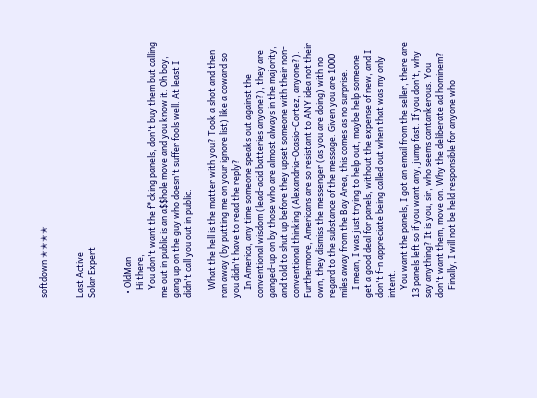softdown ✭✭✭✭


Last Active
Solar Expert


  • OldMan
    Hi there,
    You don't want the f*cking panels, don't buy them but calling me out in public is an a$$hole move and you know it. Oh boy, gang up on the guy who doesn't suffer fools well. At least I didn't call you out in public.

    What the hell is the matter with you? Took a shot and then ran away (by putting me on your ignore list) like a coward so you didn't have to read the reply?
    In America, any time someone speaks out against the conventional wisdom (lead-acid batteries anyone?), they are ganged-up on by those who are almost always in the majority, and told to shut up before they upset someone with their non-conventional thinking (Alexandria-Ocasio-Cortez, anyone?). Furthermore, Americans are so resistant to ANY idea not their own, they dismiss the messenger (as you are doing) with no regard to the substance of the message. Given you are 1000 miles away from the Bay Area, this comes as no surprise.
    I mean, I was just trying to help out, maybe help someone get a good deal for panels, without the expense of new, and I don't f-n appreciate being called out when that was my only intent.
    You want the panels, I got an email from the seller, there are 13 panels left so if you want any, jump fast. If you don't, why say anything? It is you, sir, who seems cantankerous. You don't want them, move on. Why the deliberate ad hominem?
    Finally, I will not be held responsible for anyone who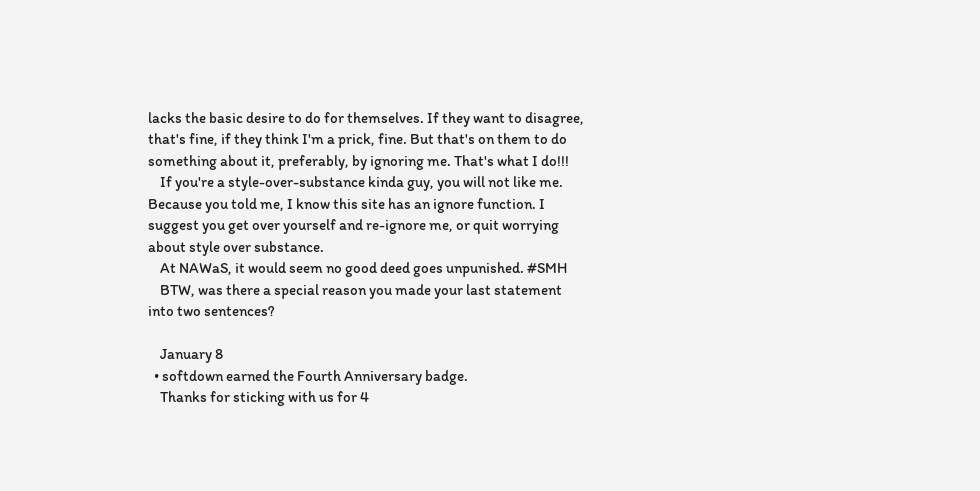lacks the basic desire to do for themselves. If they want to disagree, that's fine, if they think I'm a prick, fine. But that's on them to do something about it, preferably, by ignoring me. That's what I do!!!
    If you're a style-over-substance kinda guy, you will not like me. Because you told me, I know this site has an ignore function. I suggest you get over yourself and re-ignore me, or quit worrying about style over substance.
    At NAWaS, it would seem no good deed goes unpunished. #SMH
    BTW, was there a special reason you made your last statement into two sentences?

    January 8
  • softdown earned the Fourth Anniversary badge.
    Thanks for sticking with us for 4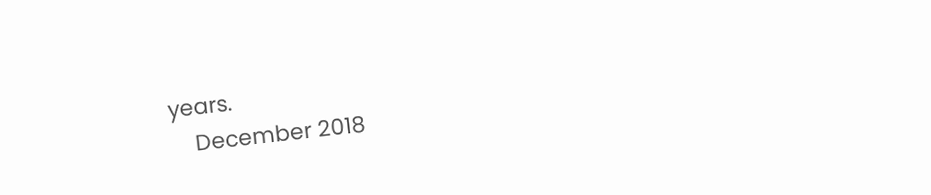years.
    December 2018